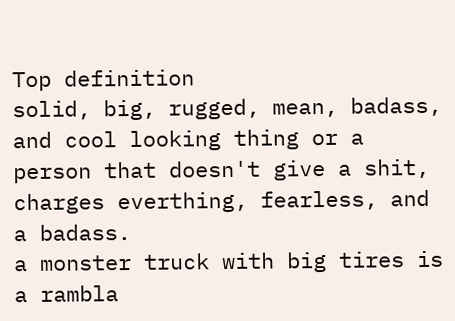Top definition
solid, big, rugged, mean, badass, and cool looking thing or a person that doesn't give a shit, charges everthing, fearless, and a badass.
a monster truck with big tires is a rambla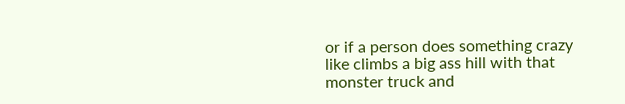or if a person does something crazy like climbs a big ass hill with that monster truck and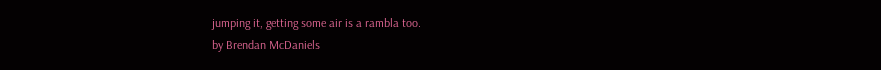jumping it, getting some air is a rambla too.
by Brendan McDaniels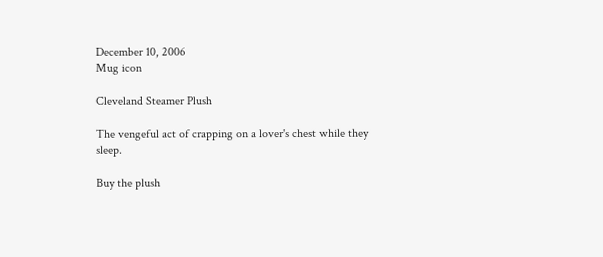December 10, 2006
Mug icon

Cleveland Steamer Plush

The vengeful act of crapping on a lover's chest while they sleep.

Buy the plush